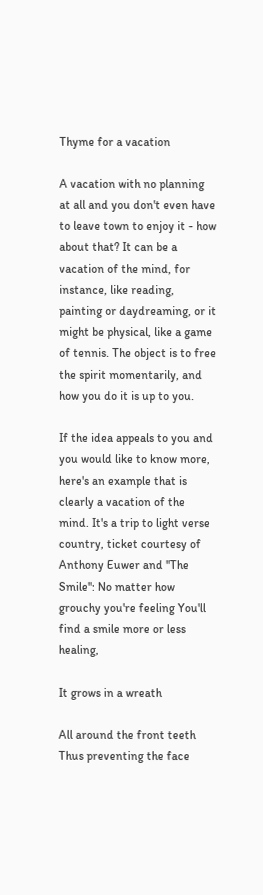Thyme for a vacation

A vacation with no planning at all and you don't even have to leave town to enjoy it - how about that? It can be a vacation of the mind, for instance, like reading, painting or daydreaming, or it might be physical, like a game of tennis. The object is to free the spirit momentarily, and how you do it is up to you.

If the idea appeals to you and you would like to know more, here's an example that is clearly a vacation of the mind. It's a trip to light verse country, ticket courtesy of Anthony Euwer and ''The Smile'': No matter how grouchy you're feeling You'll find a smile more or less healing,

It grows in a wreath

All around the front teeth Thus preventing the face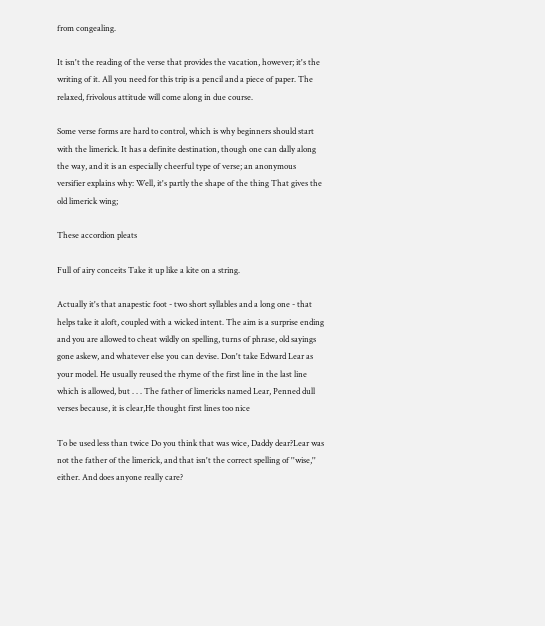from congealing.

It isn't the reading of the verse that provides the vacation, however; it's the writing of it. All you need for this trip is a pencil and a piece of paper. The relaxed, frivolous attitude will come along in due course.

Some verse forms are hard to control, which is why beginners should start with the limerick. It has a definite destination, though one can dally along the way, and it is an especially cheerful type of verse; an anonymous versifier explains why: Well, it's partly the shape of the thing That gives the old limerick wing;

These accordion pleats

Full of airy conceits Take it up like a kite on a string.

Actually it's that anapestic foot - two short syllables and a long one - that helps take it aloft, coupled with a wicked intent. The aim is a surprise ending and you are allowed to cheat wildly on spelling, turns of phrase, old sayings gone askew, and whatever else you can devise. Don't take Edward Lear as your model. He usually reused the rhyme of the first line in the last line which is allowed, but . . . The father of limericks named Lear, Penned dull verses because, it is clear,He thought first lines too nice

To be used less than twice Do you think that was wice, Daddy dear?Lear was not the father of the limerick, and that isn't the correct spelling of ''wise,'' either. And does anyone really care?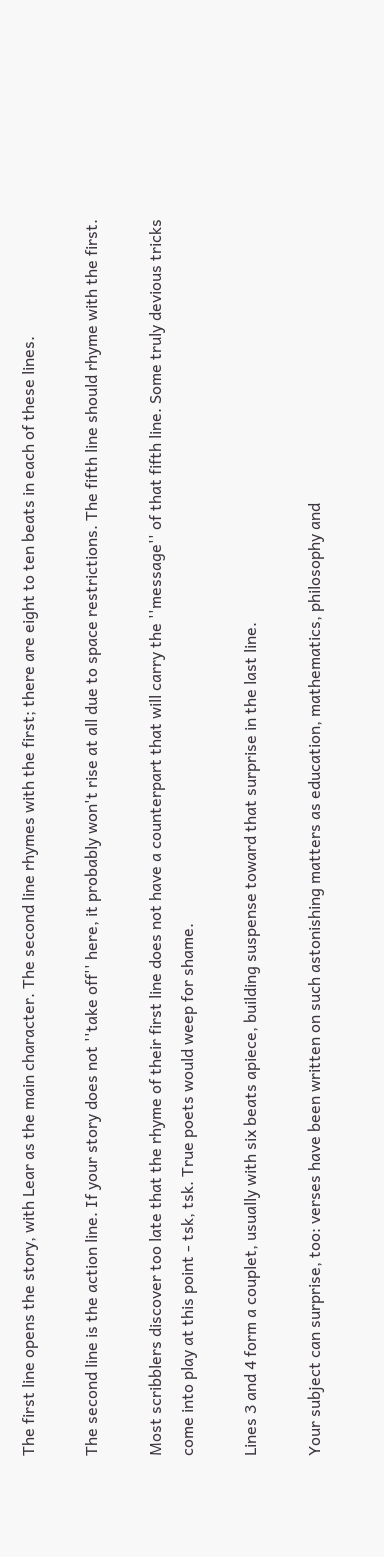The first line opens the story, with Lear as the main character. The second line rhymes with the first; there are eight to ten beats in each of these lines.

The second line is the action line. If your story does not ''take off'' here, it probably won't rise at all due to space restrictions. The fifth line should rhyme with the first.

Most scribblers discover too late that the rhyme of their first line does not have a counterpart that will carry the ''message'' of that fifth line. Some truly devious tricks come into play at this point - tsk, tsk. True poets would weep for shame.

Lines 3 and 4 form a couplet, usually with six beats apiece, building suspense toward that surprise in the last line.

Your subject can surprise, too: verses have been written on such astonishing matters as education, mathematics, philosophy and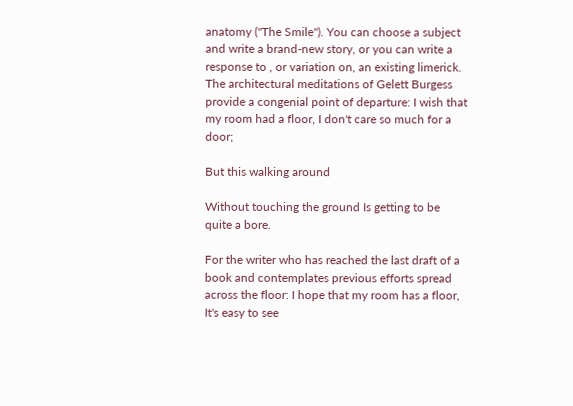anatomy (''The Smile''). You can choose a subject and write a brand-new story, or you can write a response to , or variation on, an existing limerick. The architectural meditations of Gelett Burgess provide a congenial point of departure: I wish that my room had a floor, I don't care so much for a door;

But this walking around

Without touching the ground Is getting to be quite a bore.

For the writer who has reached the last draft of a book and contemplates previous efforts spread across the floor: I hope that my room has a floor, It's easy to see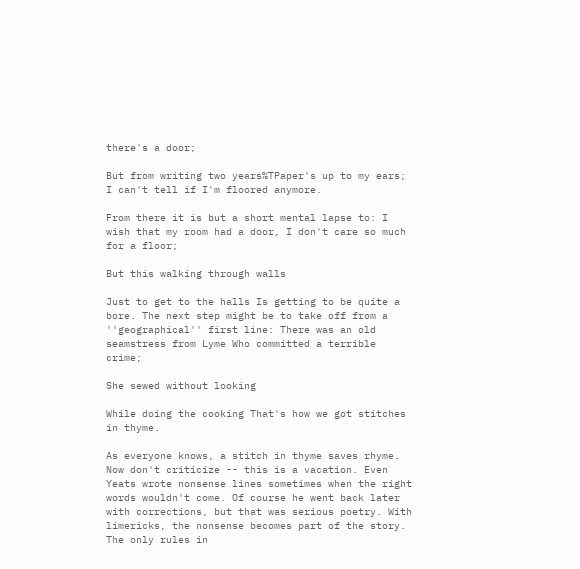there's a door;

But from writing two years%TPaper's up to my ears; I can't tell if I'm floored anymore.

From there it is but a short mental lapse to: I wish that my room had a door, I don't care so much for a floor;

But this walking through walls

Just to get to the halls Is getting to be quite a bore. The next step might be to take off from a ''geographical'' first line: There was an old seamstress from Lyme Who committed a terrible crime;

She sewed without looking

While doing the cooking That's how we got stitches in thyme.

As everyone knows, a stitch in thyme saves rhyme. Now don't criticize -- this is a vacation. Even Yeats wrote nonsense lines sometimes when the right words wouldn't come. Of course he went back later with corrections, but that was serious poetry. With limericks, the nonsense becomes part of the story. The only rules in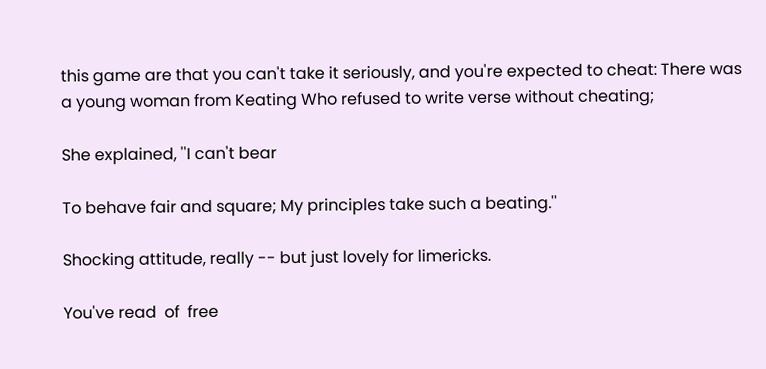this game are that you can't take it seriously, and you're expected to cheat: There was a young woman from Keating Who refused to write verse without cheating;

She explained, ''I can't bear

To behave fair and square; My principles take such a beating.''

Shocking attitude, really -- but just lovely for limericks.

You've read  of  free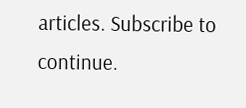articles. Subscribe to continue.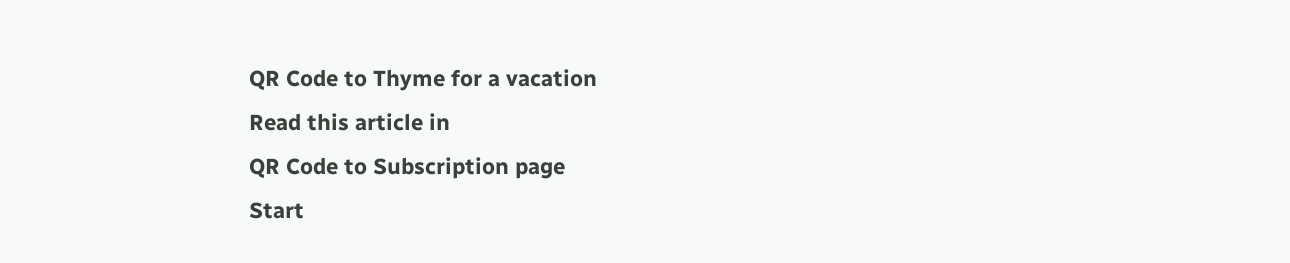QR Code to Thyme for a vacation
Read this article in
QR Code to Subscription page
Start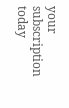your subscription today